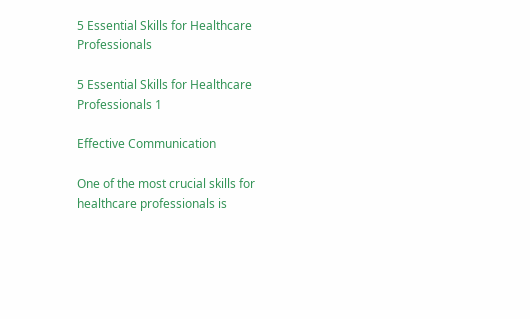5 Essential Skills for Healthcare Professionals

5 Essential Skills for Healthcare Professionals 1

Effective Communication

One of the most crucial skills for healthcare professionals is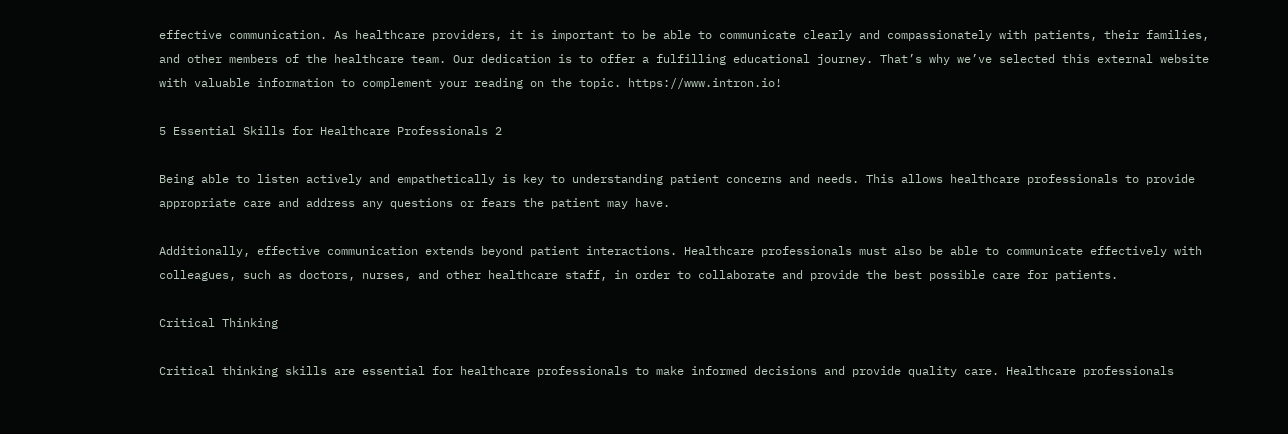effective communication. As healthcare providers, it is important to be able to communicate clearly and compassionately with patients, their families, and other members of the healthcare team. Our dedication is to offer a fulfilling educational journey. That’s why we’ve selected this external website with valuable information to complement your reading on the topic. https://www.intron.io!

5 Essential Skills for Healthcare Professionals 2

Being able to listen actively and empathetically is key to understanding patient concerns and needs. This allows healthcare professionals to provide appropriate care and address any questions or fears the patient may have.

Additionally, effective communication extends beyond patient interactions. Healthcare professionals must also be able to communicate effectively with colleagues, such as doctors, nurses, and other healthcare staff, in order to collaborate and provide the best possible care for patients.

Critical Thinking

Critical thinking skills are essential for healthcare professionals to make informed decisions and provide quality care. Healthcare professionals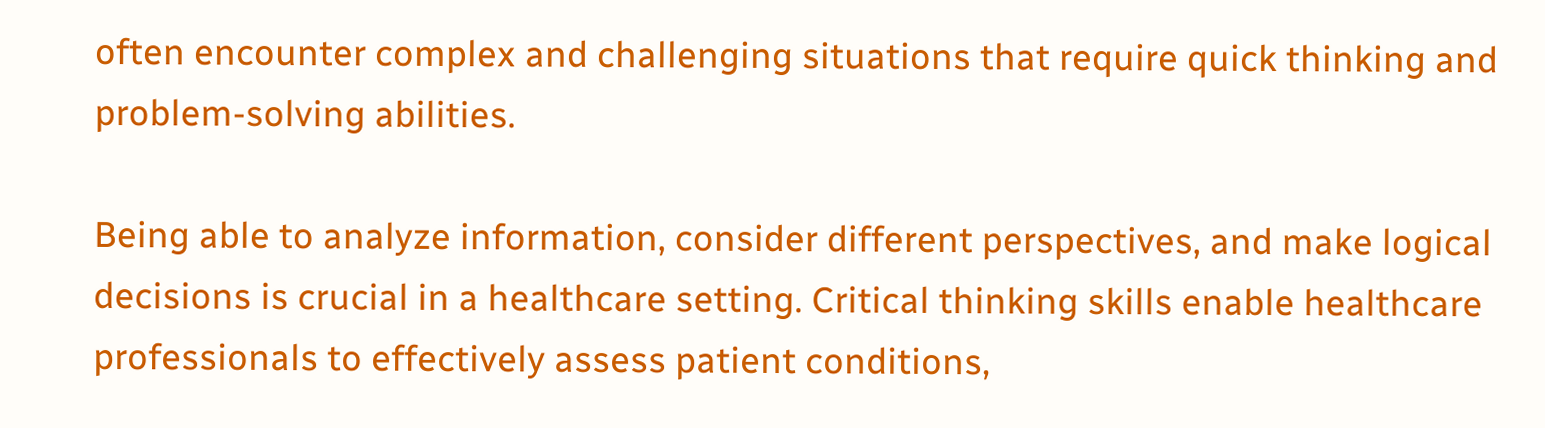often encounter complex and challenging situations that require quick thinking and problem-solving abilities.

Being able to analyze information, consider different perspectives, and make logical decisions is crucial in a healthcare setting. Critical thinking skills enable healthcare professionals to effectively assess patient conditions,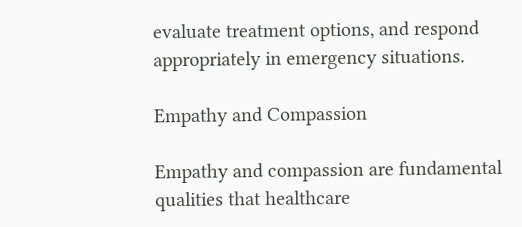evaluate treatment options, and respond appropriately in emergency situations.

Empathy and Compassion

Empathy and compassion are fundamental qualities that healthcare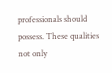professionals should possess. These qualities not only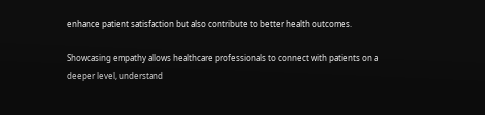enhance patient satisfaction but also contribute to better health outcomes.

Showcasing empathy allows healthcare professionals to connect with patients on a deeper level, understand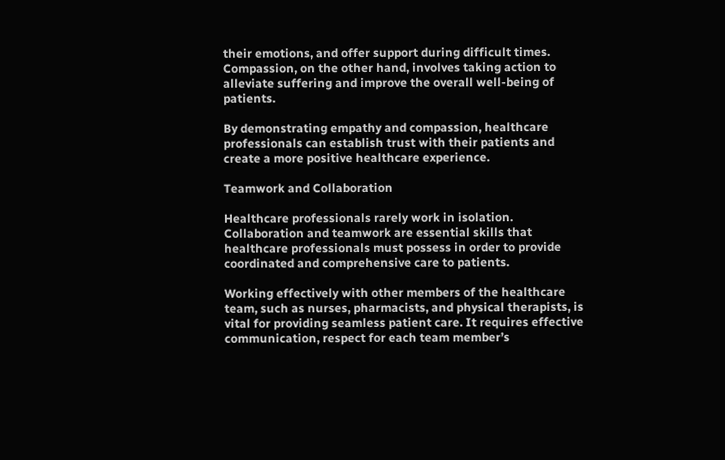their emotions, and offer support during difficult times. Compassion, on the other hand, involves taking action to alleviate suffering and improve the overall well-being of patients.

By demonstrating empathy and compassion, healthcare professionals can establish trust with their patients and create a more positive healthcare experience.

Teamwork and Collaboration

Healthcare professionals rarely work in isolation. Collaboration and teamwork are essential skills that healthcare professionals must possess in order to provide coordinated and comprehensive care to patients.

Working effectively with other members of the healthcare team, such as nurses, pharmacists, and physical therapists, is vital for providing seamless patient care. It requires effective communication, respect for each team member’s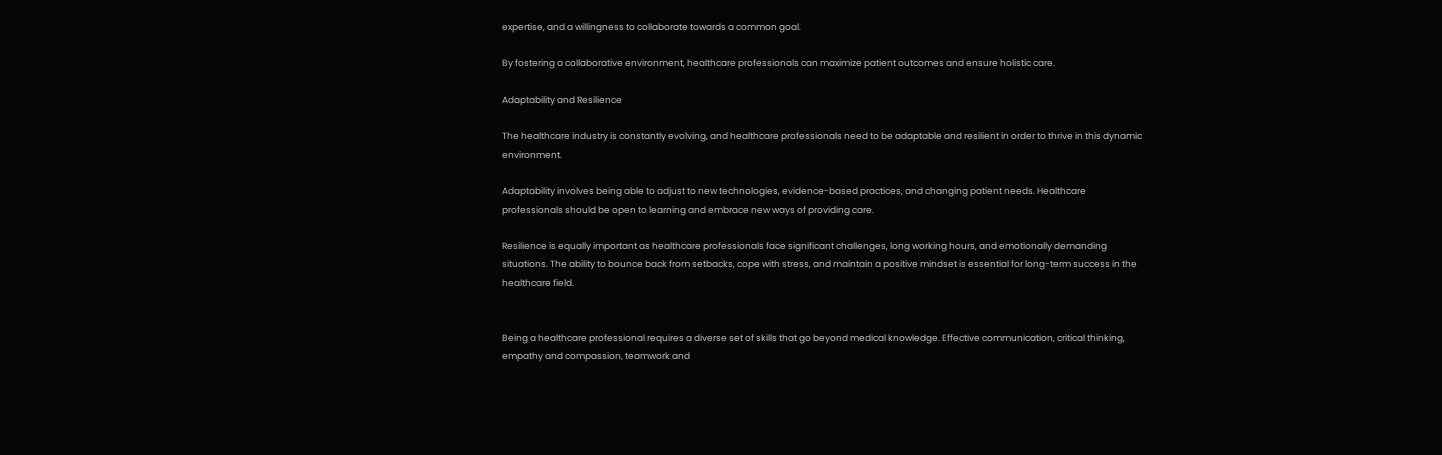expertise, and a willingness to collaborate towards a common goal.

By fostering a collaborative environment, healthcare professionals can maximize patient outcomes and ensure holistic care.

Adaptability and Resilience

The healthcare industry is constantly evolving, and healthcare professionals need to be adaptable and resilient in order to thrive in this dynamic environment.

Adaptability involves being able to adjust to new technologies, evidence-based practices, and changing patient needs. Healthcare professionals should be open to learning and embrace new ways of providing care.

Resilience is equally important as healthcare professionals face significant challenges, long working hours, and emotionally demanding situations. The ability to bounce back from setbacks, cope with stress, and maintain a positive mindset is essential for long-term success in the healthcare field.


Being a healthcare professional requires a diverse set of skills that go beyond medical knowledge. Effective communication, critical thinking, empathy and compassion, teamwork and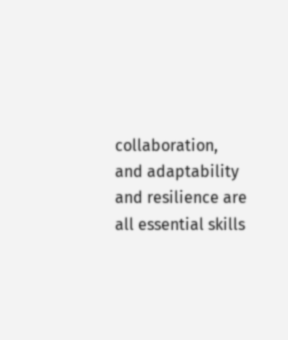collaboration, and adaptability and resilience are all essential skills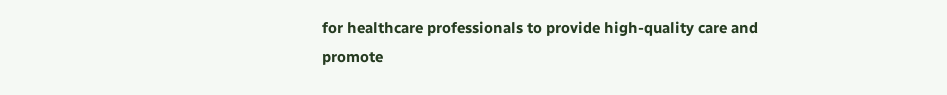for healthcare professionals to provide high-quality care and promote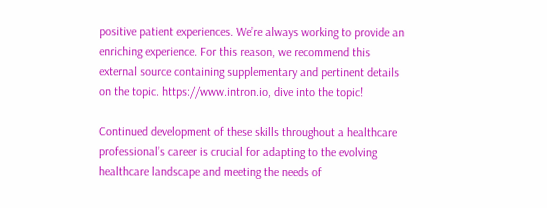positive patient experiences. We’re always working to provide an enriching experience. For this reason, we recommend this external source containing supplementary and pertinent details on the topic. https://www.intron.io, dive into the topic!

Continued development of these skills throughout a healthcare professional’s career is crucial for adapting to the evolving healthcare landscape and meeting the needs of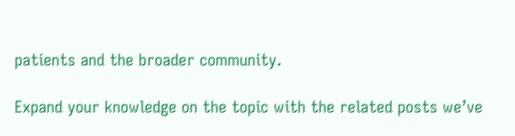patients and the broader community.

Expand your knowledge on the topic with the related posts we’ve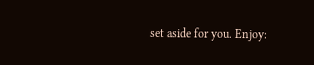set aside for you. Enjoy: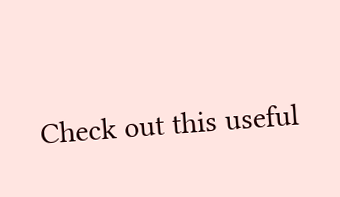Check out this useful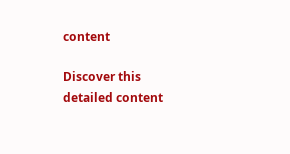content

Discover this detailed content